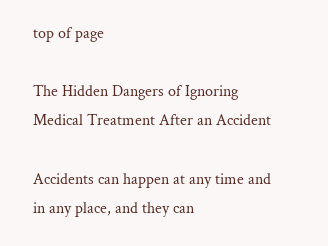top of page

The Hidden Dangers of Ignoring Medical Treatment After an Accident

Accidents can happen at any time and in any place, and they can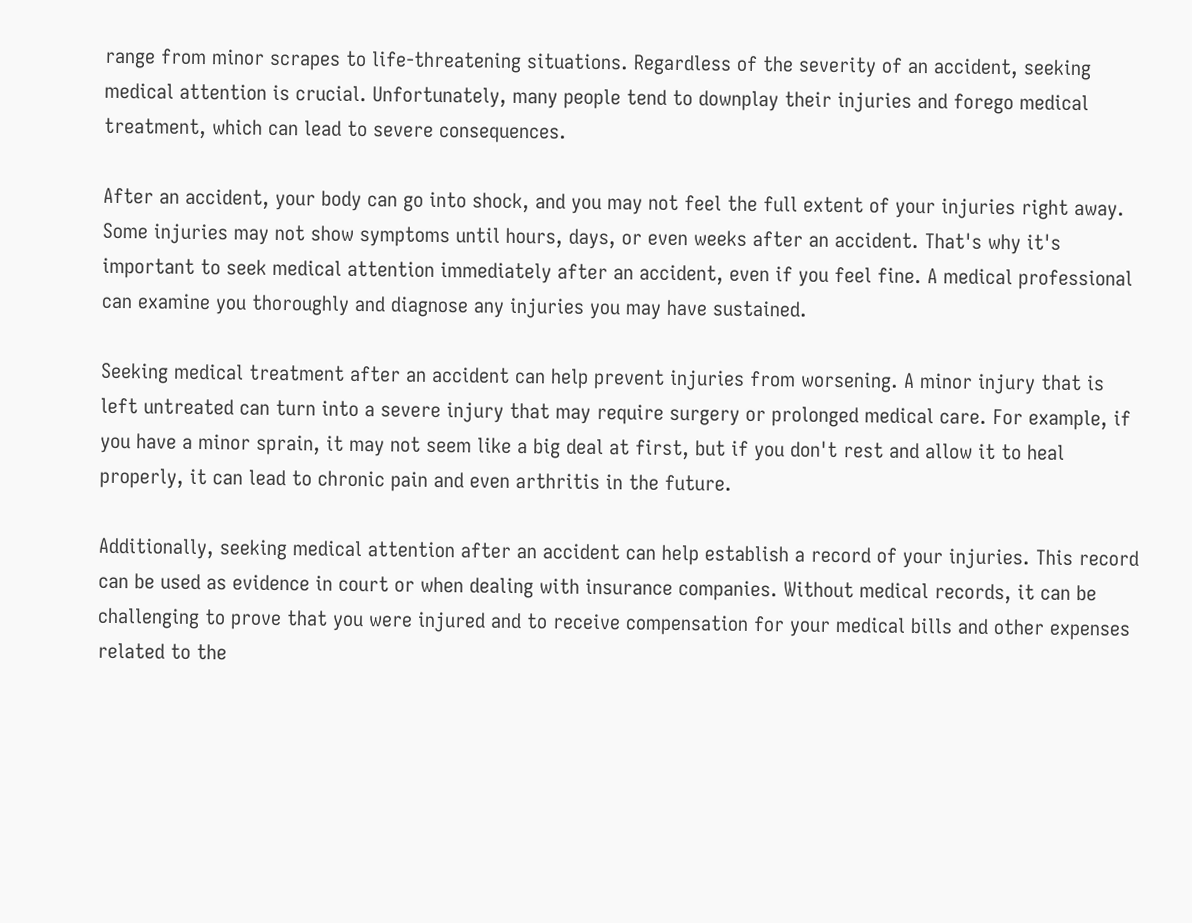range from minor scrapes to life-threatening situations. Regardless of the severity of an accident, seeking medical attention is crucial. Unfortunately, many people tend to downplay their injuries and forego medical treatment, which can lead to severe consequences.

After an accident, your body can go into shock, and you may not feel the full extent of your injuries right away. Some injuries may not show symptoms until hours, days, or even weeks after an accident. That's why it's important to seek medical attention immediately after an accident, even if you feel fine. A medical professional can examine you thoroughly and diagnose any injuries you may have sustained.

Seeking medical treatment after an accident can help prevent injuries from worsening. A minor injury that is left untreated can turn into a severe injury that may require surgery or prolonged medical care. For example, if you have a minor sprain, it may not seem like a big deal at first, but if you don't rest and allow it to heal properly, it can lead to chronic pain and even arthritis in the future.

Additionally, seeking medical attention after an accident can help establish a record of your injuries. This record can be used as evidence in court or when dealing with insurance companies. Without medical records, it can be challenging to prove that you were injured and to receive compensation for your medical bills and other expenses related to the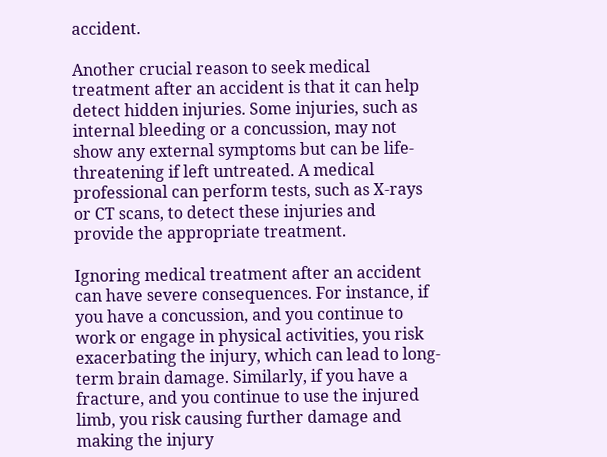accident.

Another crucial reason to seek medical treatment after an accident is that it can help detect hidden injuries. Some injuries, such as internal bleeding or a concussion, may not show any external symptoms but can be life-threatening if left untreated. A medical professional can perform tests, such as X-rays or CT scans, to detect these injuries and provide the appropriate treatment.

Ignoring medical treatment after an accident can have severe consequences. For instance, if you have a concussion, and you continue to work or engage in physical activities, you risk exacerbating the injury, which can lead to long-term brain damage. Similarly, if you have a fracture, and you continue to use the injured limb, you risk causing further damage and making the injury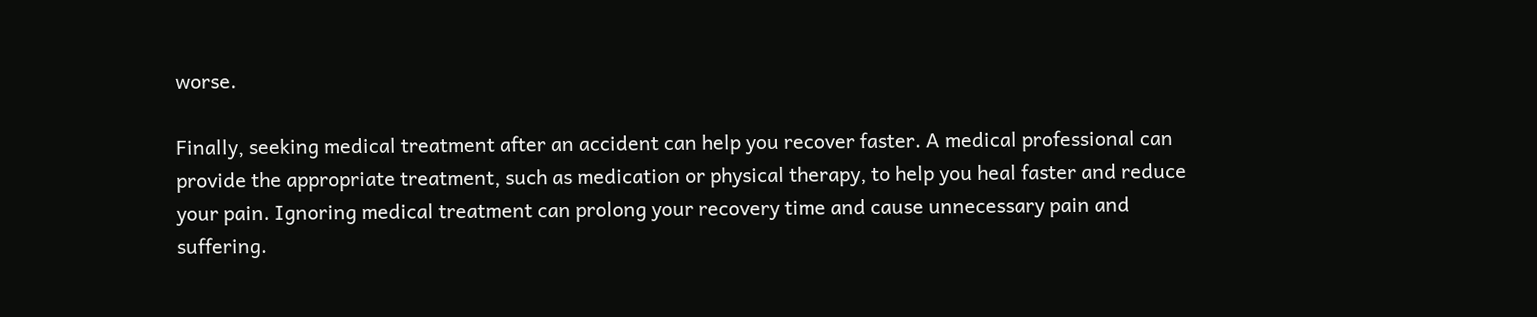worse.

Finally, seeking medical treatment after an accident can help you recover faster. A medical professional can provide the appropriate treatment, such as medication or physical therapy, to help you heal faster and reduce your pain. Ignoring medical treatment can prolong your recovery time and cause unnecessary pain and suffering.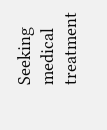Seeking medical treatment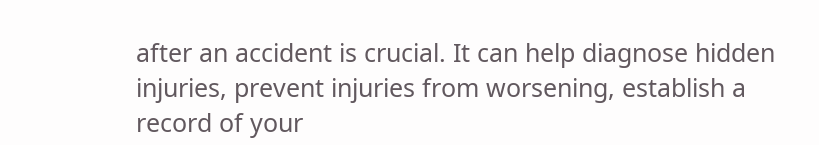after an accident is crucial. It can help diagnose hidden injuries, prevent injuries from worsening, establish a record of your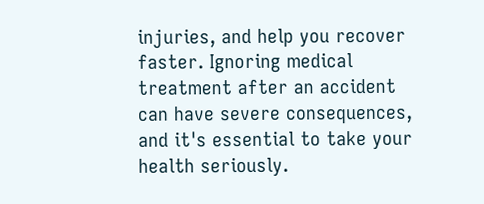injuries, and help you recover faster. Ignoring medical treatment after an accident can have severe consequences, and it's essential to take your health seriously.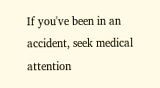If you've been in an accident, seek medical attention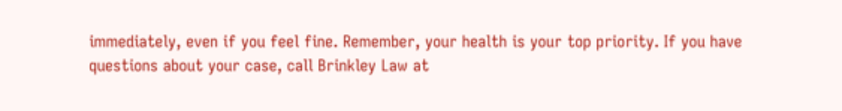immediately, even if you feel fine. Remember, your health is your top priority. If you have questions about your case, call Brinkley Law at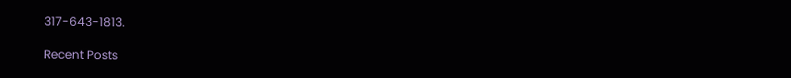317-643-1813.

Recent Posts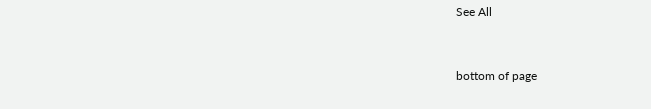See All


bottom of page